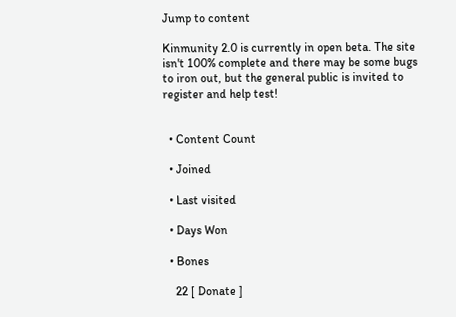Jump to content

Kinmunity 2.0 is currently in open beta. The site isn't 100% complete and there may be some bugs to iron out, but the general public is invited to register and help test!


  • Content Count

  • Joined

  • Last visited

  • Days Won

  • Bones

    22 [ Donate ]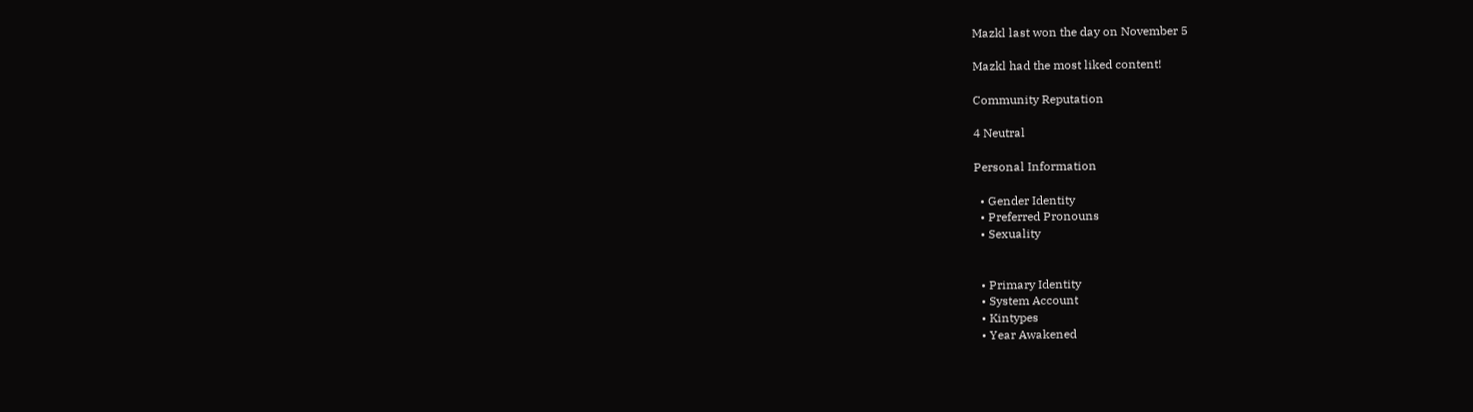Mazkl last won the day on November 5

Mazkl had the most liked content!

Community Reputation

4 Neutral

Personal Information

  • Gender Identity
  • Preferred Pronouns
  • Sexuality


  • Primary Identity
  • System Account
  • Kintypes
  • Year Awakened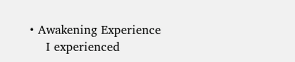• Awakening Experience
    I experienced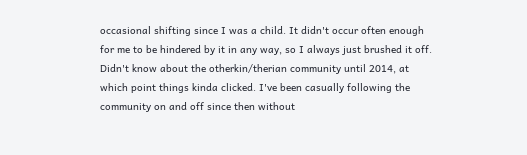occasional shifting since I was a child. It didn't occur often enough for me to be hindered by it in any way, so I always just brushed it off. Didn't know about the otherkin/therian community until 2014, at which point things kinda clicked. I've been casually following the community on and off since then without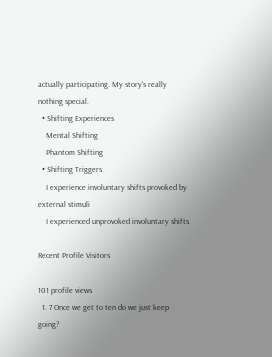actually participating. My story's really nothing special.
  • Shifting Experiences
    Mental Shifting
    Phantom Shifting
  • Shifting Triggers
    I experience involuntary shifts provoked by external stimuli
    I experienced unprovoked involuntary shifts

Recent Profile Visitors

101 profile views
  1. 7 Once we get to ten do we just keep going?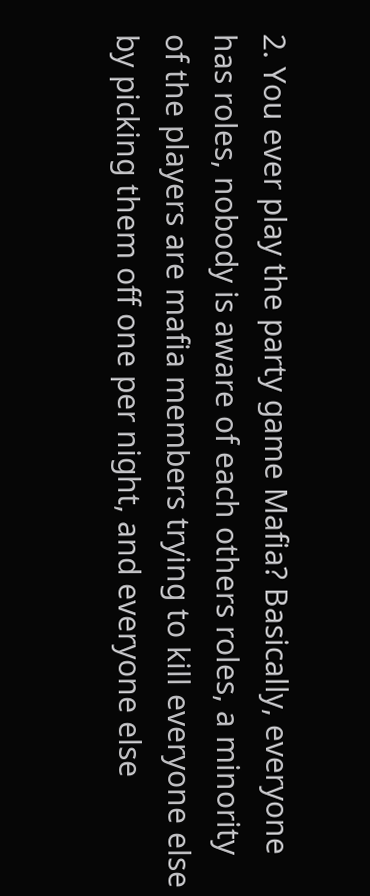2. You ever play the party game Mafia? Basically, everyone has roles, nobody is aware of each others roles, a minority of the players are mafia members trying to kill everyone else by picking them off one per night, and everyone else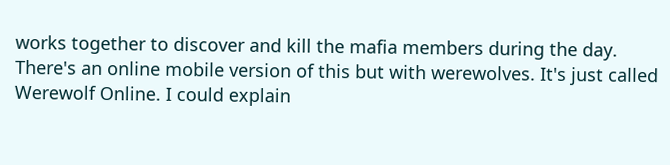works together to discover and kill the mafia members during the day. There's an online mobile version of this but with werewolves. It's just called Werewolf Online. I could explain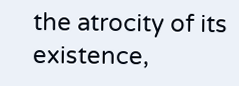the atrocity of its existence,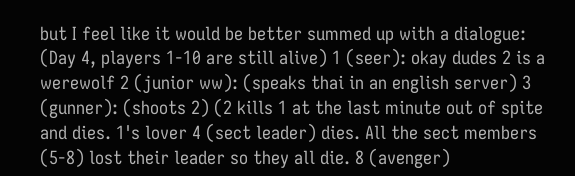but I feel like it would be better summed up with a dialogue: (Day 4, players 1-10 are still alive) 1 (seer): okay dudes 2 is a werewolf 2 (junior ww): (speaks thai in an english server) 3 (gunner): (shoots 2) (2 kills 1 at the last minute out of spite and dies. 1's lover 4 (sect leader) dies. All the sect members (5-8) lost their leader so they all die. 8 (avenger)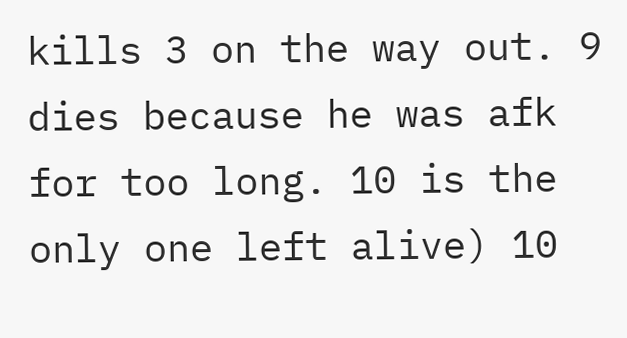kills 3 on the way out. 9 dies because he was afk for too long. 10 is the only one left alive) 10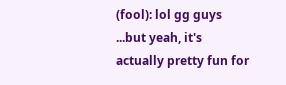(fool): lol gg guys ...but yeah, it's actually pretty fun for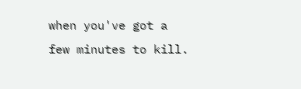when you've got a few minutes to kill.